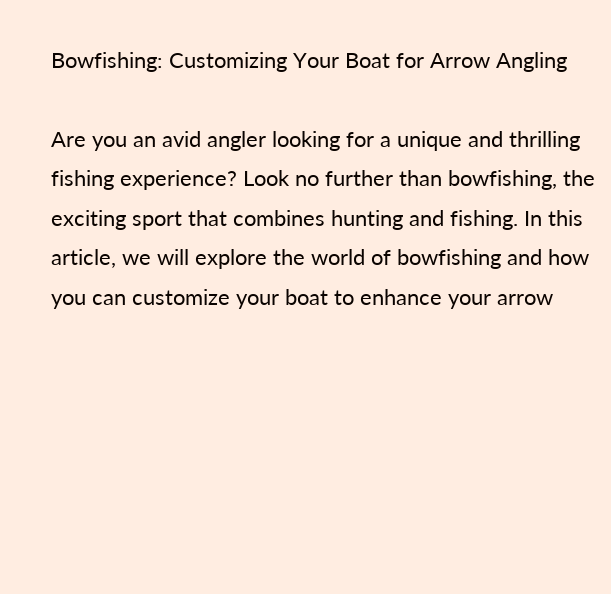Bowfishing: Customizing Your Boat for Arrow Angling

Are you an avid angler looking for a unique and thrilling fishing experience? Look no further than bowfishing, the exciting sport that combines hunting and fishing. In this article, we will explore the world of bowfishing and how you can customize your boat to enhance your arrow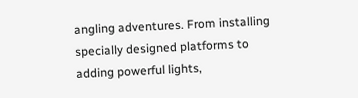angling adventures. From installing specially designed platforms to adding powerful lights,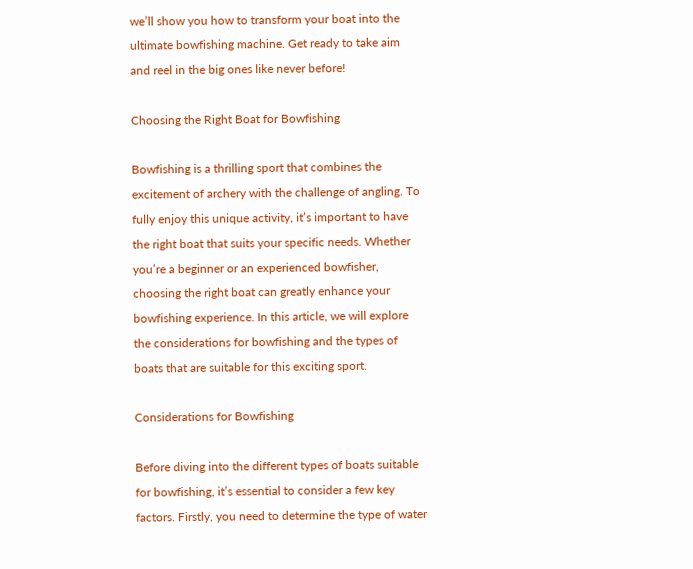we’ll show you how to transform your boat into the ultimate bowfishing machine. Get ready to take aim and reel in the big ones like never before!

Choosing the Right Boat for Bowfishing

Bowfishing is a thrilling sport that combines the excitement of archery with the challenge of angling. To fully enjoy this unique activity, it’s important to have the right boat that suits your specific needs. Whether you’re a beginner or an experienced bowfisher, choosing the right boat can greatly enhance your bowfishing experience. In this article, we will explore the considerations for bowfishing and the types of boats that are suitable for this exciting sport.

Considerations for Bowfishing

Before diving into the different types of boats suitable for bowfishing, it’s essential to consider a few key factors. Firstly, you need to determine the type of water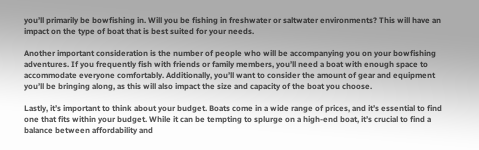you’ll primarily be bowfishing in. Will you be fishing in freshwater or saltwater environments? This will have an impact on the type of boat that is best suited for your needs.

Another important consideration is the number of people who will be accompanying you on your bowfishing adventures. If you frequently fish with friends or family members, you’ll need a boat with enough space to accommodate everyone comfortably. Additionally, you’ll want to consider the amount of gear and equipment you’ll be bringing along, as this will also impact the size and capacity of the boat you choose.

Lastly, it’s important to think about your budget. Boats come in a wide range of prices, and it’s essential to find one that fits within your budget. While it can be tempting to splurge on a high-end boat, it’s crucial to find a balance between affordability and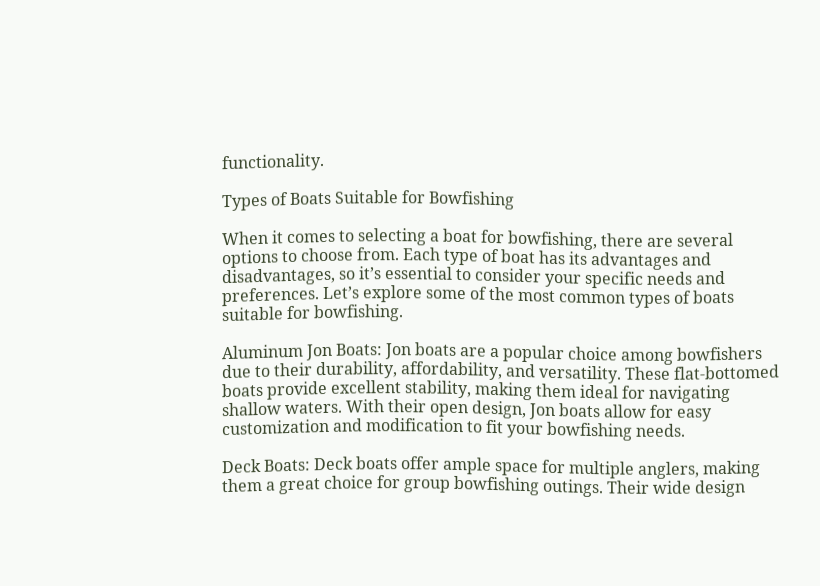functionality.

Types of Boats Suitable for Bowfishing

When it comes to selecting a boat for bowfishing, there are several options to choose from. Each type of boat has its advantages and disadvantages, so it’s essential to consider your specific needs and preferences. Let’s explore some of the most common types of boats suitable for bowfishing.

Aluminum Jon Boats: Jon boats are a popular choice among bowfishers due to their durability, affordability, and versatility. These flat-bottomed boats provide excellent stability, making them ideal for navigating shallow waters. With their open design, Jon boats allow for easy customization and modification to fit your bowfishing needs.

Deck Boats: Deck boats offer ample space for multiple anglers, making them a great choice for group bowfishing outings. Their wide design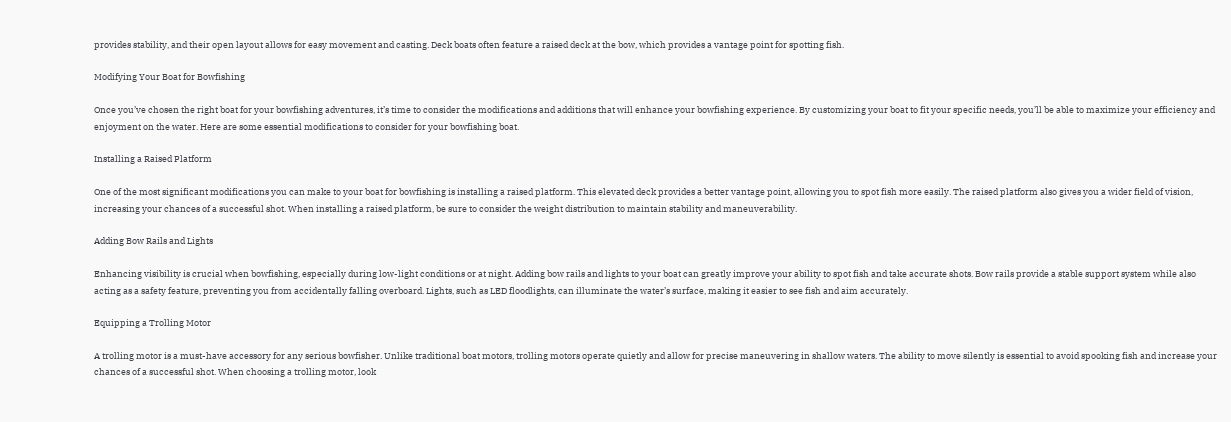provides stability, and their open layout allows for easy movement and casting. Deck boats often feature a raised deck at the bow, which provides a vantage point for spotting fish.

Modifying Your Boat for Bowfishing

Once you’ve chosen the right boat for your bowfishing adventures, it’s time to consider the modifications and additions that will enhance your bowfishing experience. By customizing your boat to fit your specific needs, you’ll be able to maximize your efficiency and enjoyment on the water. Here are some essential modifications to consider for your bowfishing boat.

Installing a Raised Platform

One of the most significant modifications you can make to your boat for bowfishing is installing a raised platform. This elevated deck provides a better vantage point, allowing you to spot fish more easily. The raised platform also gives you a wider field of vision, increasing your chances of a successful shot. When installing a raised platform, be sure to consider the weight distribution to maintain stability and maneuverability.

Adding Bow Rails and Lights

Enhancing visibility is crucial when bowfishing, especially during low-light conditions or at night. Adding bow rails and lights to your boat can greatly improve your ability to spot fish and take accurate shots. Bow rails provide a stable support system while also acting as a safety feature, preventing you from accidentally falling overboard. Lights, such as LED floodlights, can illuminate the water’s surface, making it easier to see fish and aim accurately.

Equipping a Trolling Motor

A trolling motor is a must-have accessory for any serious bowfisher. Unlike traditional boat motors, trolling motors operate quietly and allow for precise maneuvering in shallow waters. The ability to move silently is essential to avoid spooking fish and increase your chances of a successful shot. When choosing a trolling motor, look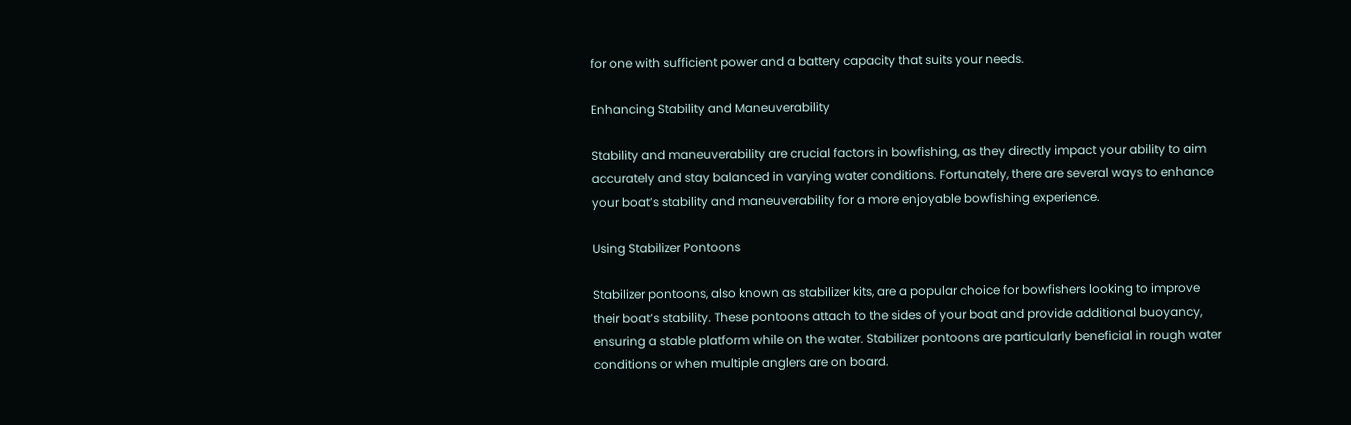for one with sufficient power and a battery capacity that suits your needs.

Enhancing Stability and Maneuverability

Stability and maneuverability are crucial factors in bowfishing, as they directly impact your ability to aim accurately and stay balanced in varying water conditions. Fortunately, there are several ways to enhance your boat’s stability and maneuverability for a more enjoyable bowfishing experience.

Using Stabilizer Pontoons

Stabilizer pontoons, also known as stabilizer kits, are a popular choice for bowfishers looking to improve their boat’s stability. These pontoons attach to the sides of your boat and provide additional buoyancy, ensuring a stable platform while on the water. Stabilizer pontoons are particularly beneficial in rough water conditions or when multiple anglers are on board.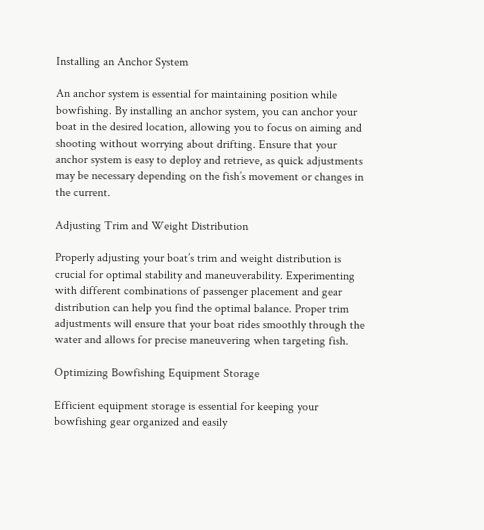Installing an Anchor System

An anchor system is essential for maintaining position while bowfishing. By installing an anchor system, you can anchor your boat in the desired location, allowing you to focus on aiming and shooting without worrying about drifting. Ensure that your anchor system is easy to deploy and retrieve, as quick adjustments may be necessary depending on the fish’s movement or changes in the current.

Adjusting Trim and Weight Distribution

Properly adjusting your boat’s trim and weight distribution is crucial for optimal stability and maneuverability. Experimenting with different combinations of passenger placement and gear distribution can help you find the optimal balance. Proper trim adjustments will ensure that your boat rides smoothly through the water and allows for precise maneuvering when targeting fish.

Optimizing Bowfishing Equipment Storage

Efficient equipment storage is essential for keeping your bowfishing gear organized and easily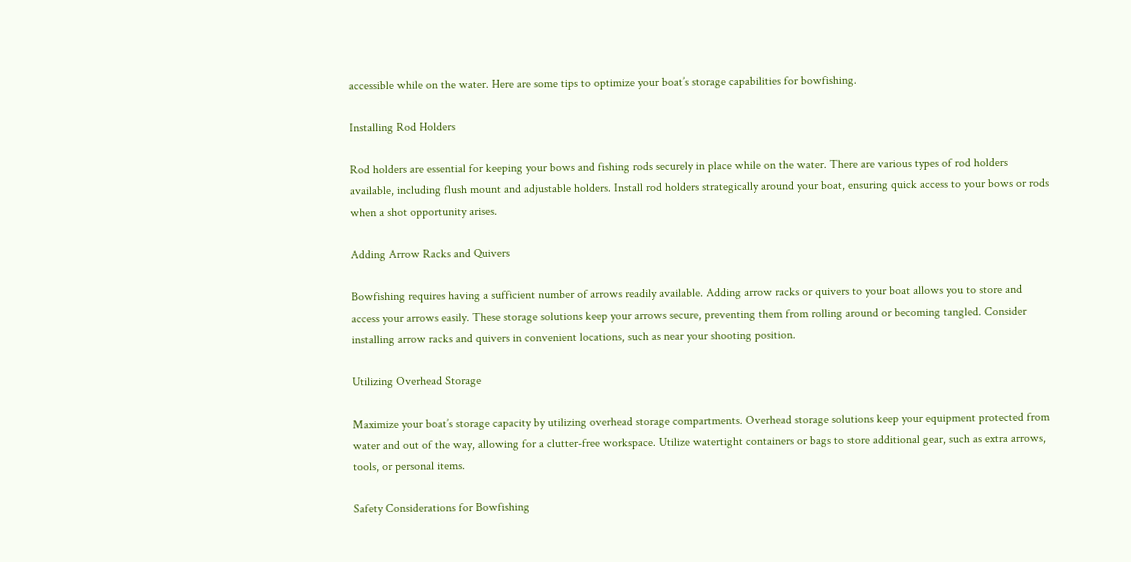accessible while on the water. Here are some tips to optimize your boat’s storage capabilities for bowfishing.

Installing Rod Holders

Rod holders are essential for keeping your bows and fishing rods securely in place while on the water. There are various types of rod holders available, including flush mount and adjustable holders. Install rod holders strategically around your boat, ensuring quick access to your bows or rods when a shot opportunity arises.

Adding Arrow Racks and Quivers

Bowfishing requires having a sufficient number of arrows readily available. Adding arrow racks or quivers to your boat allows you to store and access your arrows easily. These storage solutions keep your arrows secure, preventing them from rolling around or becoming tangled. Consider installing arrow racks and quivers in convenient locations, such as near your shooting position.

Utilizing Overhead Storage

Maximize your boat’s storage capacity by utilizing overhead storage compartments. Overhead storage solutions keep your equipment protected from water and out of the way, allowing for a clutter-free workspace. Utilize watertight containers or bags to store additional gear, such as extra arrows, tools, or personal items.

Safety Considerations for Bowfishing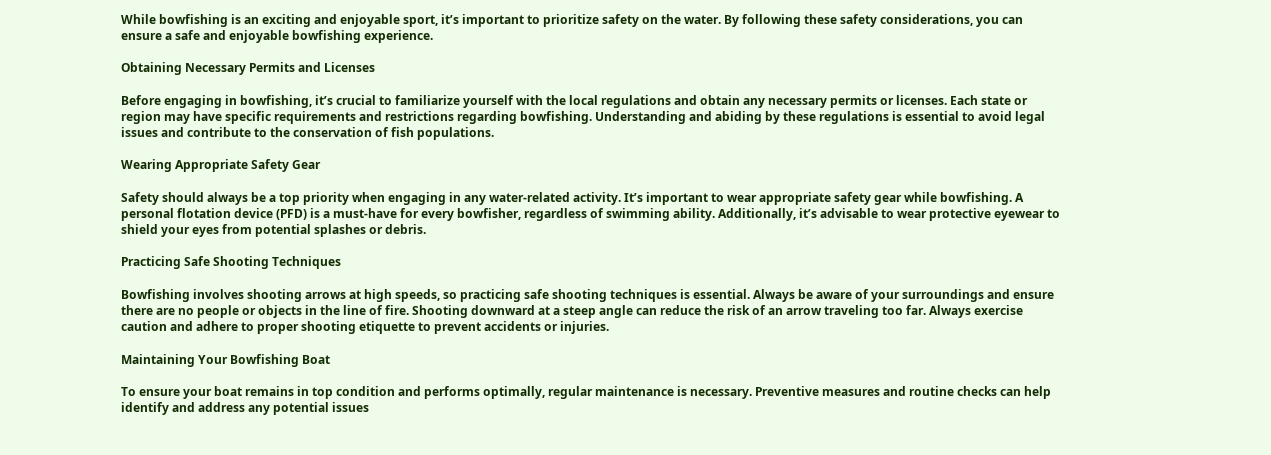While bowfishing is an exciting and enjoyable sport, it’s important to prioritize safety on the water. By following these safety considerations, you can ensure a safe and enjoyable bowfishing experience.

Obtaining Necessary Permits and Licenses

Before engaging in bowfishing, it’s crucial to familiarize yourself with the local regulations and obtain any necessary permits or licenses. Each state or region may have specific requirements and restrictions regarding bowfishing. Understanding and abiding by these regulations is essential to avoid legal issues and contribute to the conservation of fish populations.

Wearing Appropriate Safety Gear

Safety should always be a top priority when engaging in any water-related activity. It’s important to wear appropriate safety gear while bowfishing. A personal flotation device (PFD) is a must-have for every bowfisher, regardless of swimming ability. Additionally, it’s advisable to wear protective eyewear to shield your eyes from potential splashes or debris.

Practicing Safe Shooting Techniques

Bowfishing involves shooting arrows at high speeds, so practicing safe shooting techniques is essential. Always be aware of your surroundings and ensure there are no people or objects in the line of fire. Shooting downward at a steep angle can reduce the risk of an arrow traveling too far. Always exercise caution and adhere to proper shooting etiquette to prevent accidents or injuries.

Maintaining Your Bowfishing Boat

To ensure your boat remains in top condition and performs optimally, regular maintenance is necessary. Preventive measures and routine checks can help identify and address any potential issues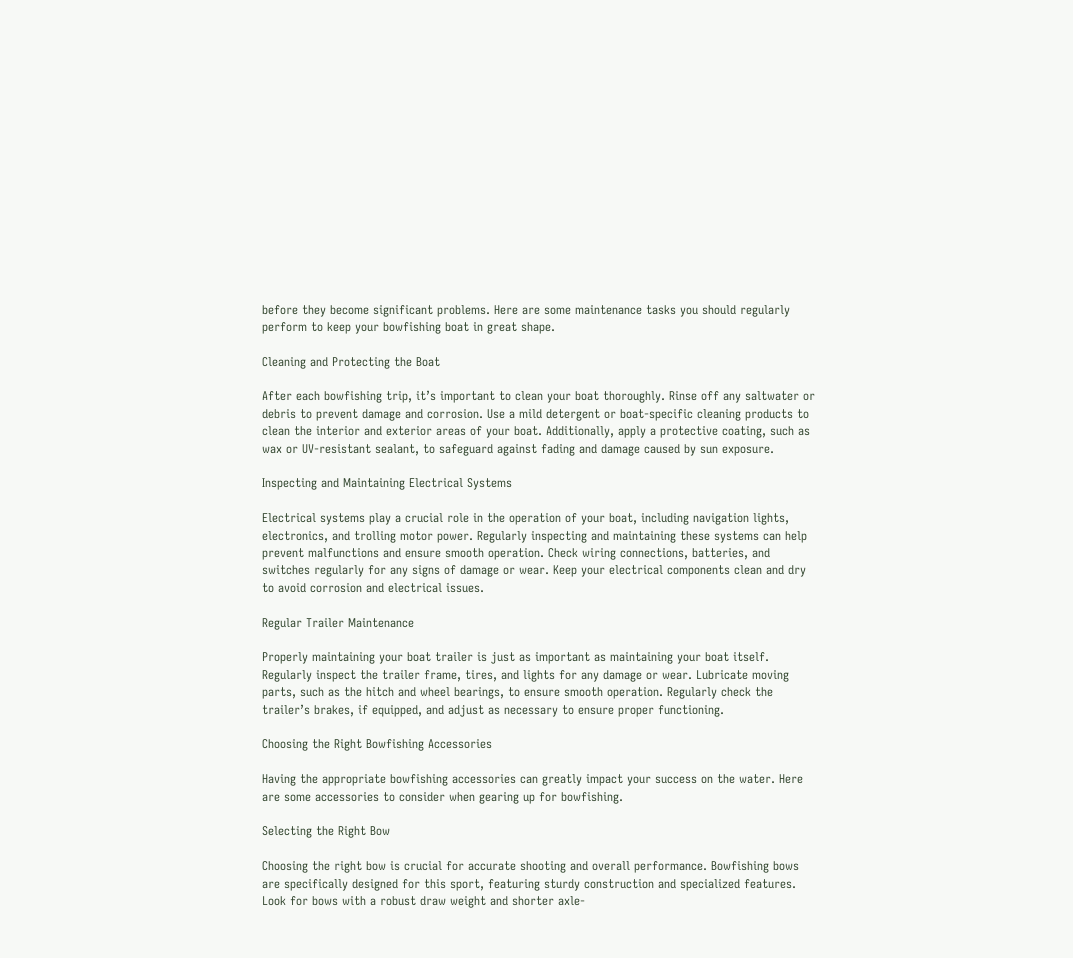before they become significant problems. Here are some maintenance tasks you should regularly perform to keep your bowfishing boat in great shape.

Cleaning and Protecting the Boat

After each bowfishing trip, it’s important to clean your boat thoroughly. Rinse off any saltwater or debris to prevent damage and corrosion. Use a mild detergent or boat-specific cleaning products to clean the interior and exterior areas of your boat. Additionally, apply a protective coating, such as wax or UV-resistant sealant, to safeguard against fading and damage caused by sun exposure.

Inspecting and Maintaining Electrical Systems

Electrical systems play a crucial role in the operation of your boat, including navigation lights, electronics, and trolling motor power. Regularly inspecting and maintaining these systems can help prevent malfunctions and ensure smooth operation. Check wiring connections, batteries, and switches regularly for any signs of damage or wear. Keep your electrical components clean and dry to avoid corrosion and electrical issues.

Regular Trailer Maintenance

Properly maintaining your boat trailer is just as important as maintaining your boat itself. Regularly inspect the trailer frame, tires, and lights for any damage or wear. Lubricate moving parts, such as the hitch and wheel bearings, to ensure smooth operation. Regularly check the trailer’s brakes, if equipped, and adjust as necessary to ensure proper functioning.

Choosing the Right Bowfishing Accessories

Having the appropriate bowfishing accessories can greatly impact your success on the water. Here are some accessories to consider when gearing up for bowfishing.

Selecting the Right Bow

Choosing the right bow is crucial for accurate shooting and overall performance. Bowfishing bows are specifically designed for this sport, featuring sturdy construction and specialized features. Look for bows with a robust draw weight and shorter axle-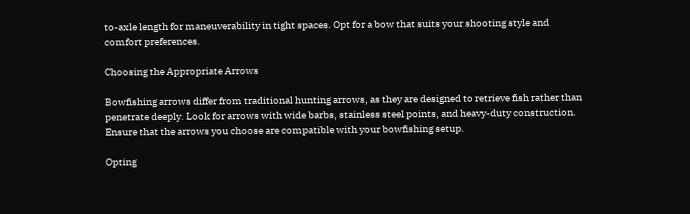to-axle length for maneuverability in tight spaces. Opt for a bow that suits your shooting style and comfort preferences.

Choosing the Appropriate Arrows

Bowfishing arrows differ from traditional hunting arrows, as they are designed to retrieve fish rather than penetrate deeply. Look for arrows with wide barbs, stainless steel points, and heavy-duty construction. Ensure that the arrows you choose are compatible with your bowfishing setup.

Opting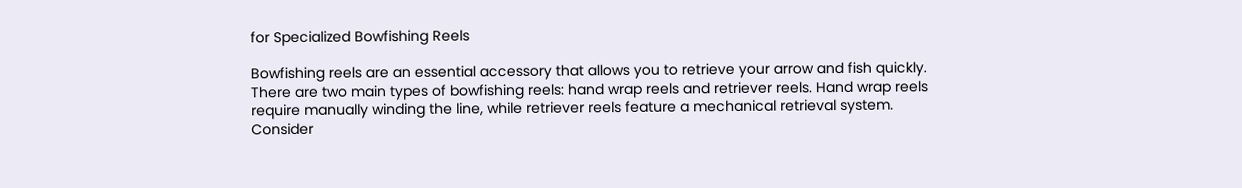for Specialized Bowfishing Reels

Bowfishing reels are an essential accessory that allows you to retrieve your arrow and fish quickly. There are two main types of bowfishing reels: hand wrap reels and retriever reels. Hand wrap reels require manually winding the line, while retriever reels feature a mechanical retrieval system. Consider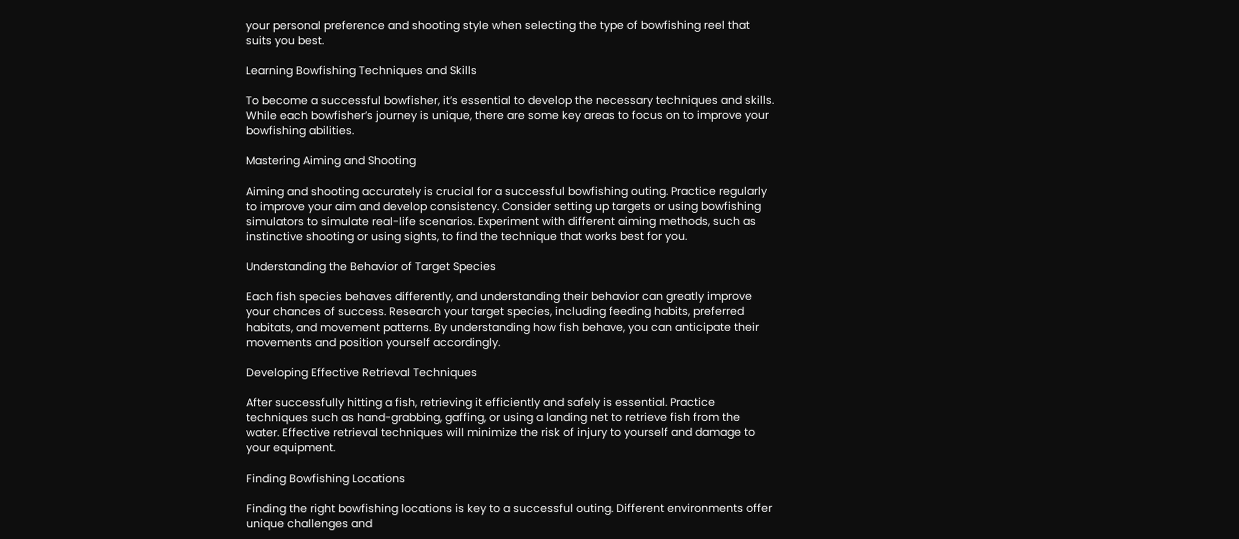your personal preference and shooting style when selecting the type of bowfishing reel that suits you best.

Learning Bowfishing Techniques and Skills

To become a successful bowfisher, it’s essential to develop the necessary techniques and skills. While each bowfisher’s journey is unique, there are some key areas to focus on to improve your bowfishing abilities.

Mastering Aiming and Shooting

Aiming and shooting accurately is crucial for a successful bowfishing outing. Practice regularly to improve your aim and develop consistency. Consider setting up targets or using bowfishing simulators to simulate real-life scenarios. Experiment with different aiming methods, such as instinctive shooting or using sights, to find the technique that works best for you.

Understanding the Behavior of Target Species

Each fish species behaves differently, and understanding their behavior can greatly improve your chances of success. Research your target species, including feeding habits, preferred habitats, and movement patterns. By understanding how fish behave, you can anticipate their movements and position yourself accordingly.

Developing Effective Retrieval Techniques

After successfully hitting a fish, retrieving it efficiently and safely is essential. Practice techniques such as hand-grabbing, gaffing, or using a landing net to retrieve fish from the water. Effective retrieval techniques will minimize the risk of injury to yourself and damage to your equipment.

Finding Bowfishing Locations

Finding the right bowfishing locations is key to a successful outing. Different environments offer unique challenges and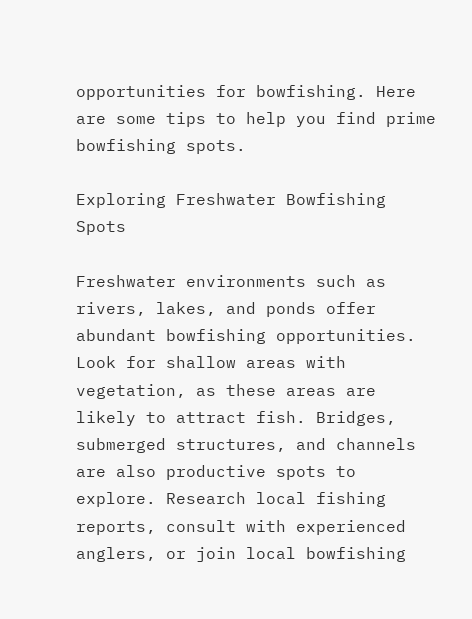opportunities for bowfishing. Here are some tips to help you find prime bowfishing spots.

Exploring Freshwater Bowfishing Spots

Freshwater environments such as rivers, lakes, and ponds offer abundant bowfishing opportunities. Look for shallow areas with vegetation, as these areas are likely to attract fish. Bridges, submerged structures, and channels are also productive spots to explore. Research local fishing reports, consult with experienced anglers, or join local bowfishing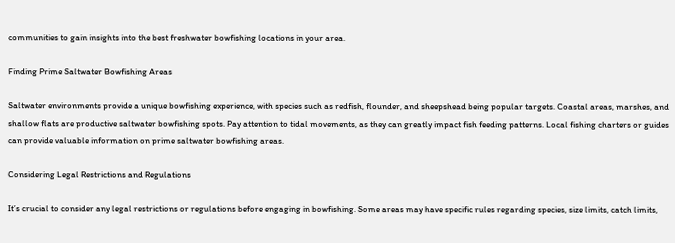communities to gain insights into the best freshwater bowfishing locations in your area.

Finding Prime Saltwater Bowfishing Areas

Saltwater environments provide a unique bowfishing experience, with species such as redfish, flounder, and sheepshead being popular targets. Coastal areas, marshes, and shallow flats are productive saltwater bowfishing spots. Pay attention to tidal movements, as they can greatly impact fish feeding patterns. Local fishing charters or guides can provide valuable information on prime saltwater bowfishing areas.

Considering Legal Restrictions and Regulations

It’s crucial to consider any legal restrictions or regulations before engaging in bowfishing. Some areas may have specific rules regarding species, size limits, catch limits,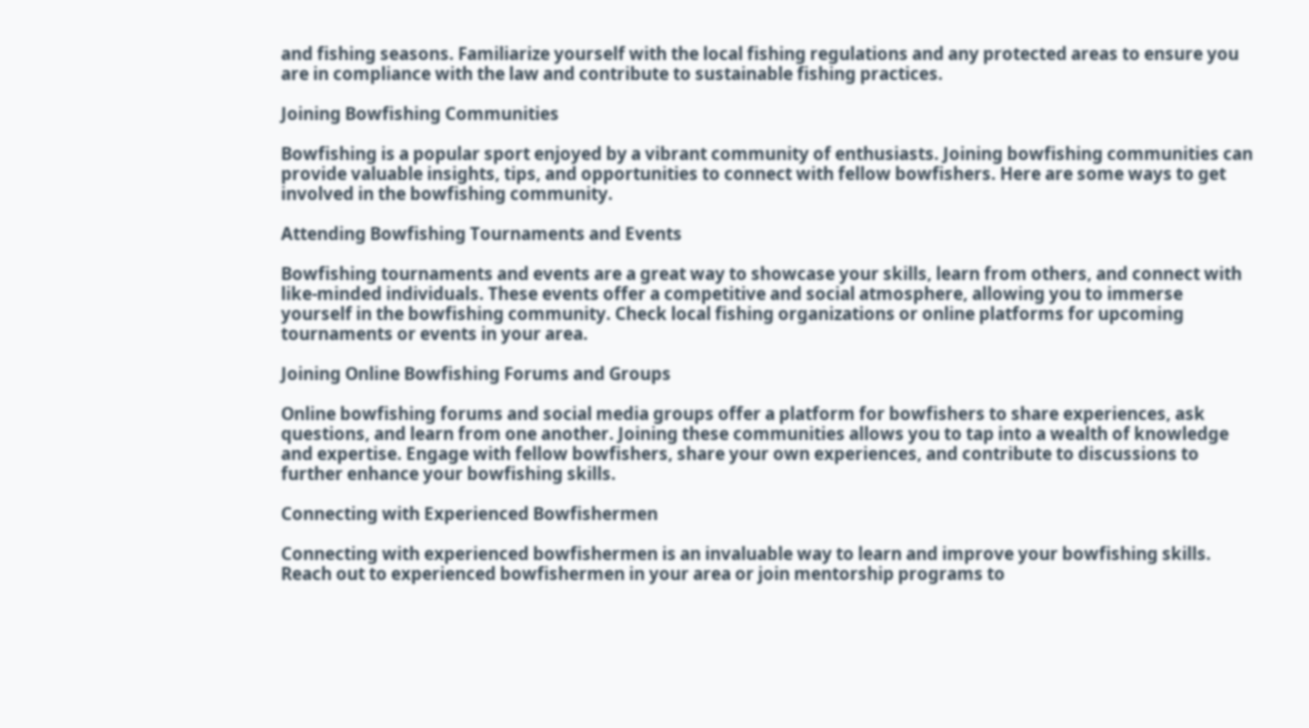and fishing seasons. Familiarize yourself with the local fishing regulations and any protected areas to ensure you are in compliance with the law and contribute to sustainable fishing practices.

Joining Bowfishing Communities

Bowfishing is a popular sport enjoyed by a vibrant community of enthusiasts. Joining bowfishing communities can provide valuable insights, tips, and opportunities to connect with fellow bowfishers. Here are some ways to get involved in the bowfishing community.

Attending Bowfishing Tournaments and Events

Bowfishing tournaments and events are a great way to showcase your skills, learn from others, and connect with like-minded individuals. These events offer a competitive and social atmosphere, allowing you to immerse yourself in the bowfishing community. Check local fishing organizations or online platforms for upcoming tournaments or events in your area.

Joining Online Bowfishing Forums and Groups

Online bowfishing forums and social media groups offer a platform for bowfishers to share experiences, ask questions, and learn from one another. Joining these communities allows you to tap into a wealth of knowledge and expertise. Engage with fellow bowfishers, share your own experiences, and contribute to discussions to further enhance your bowfishing skills.

Connecting with Experienced Bowfishermen

Connecting with experienced bowfishermen is an invaluable way to learn and improve your bowfishing skills. Reach out to experienced bowfishermen in your area or join mentorship programs to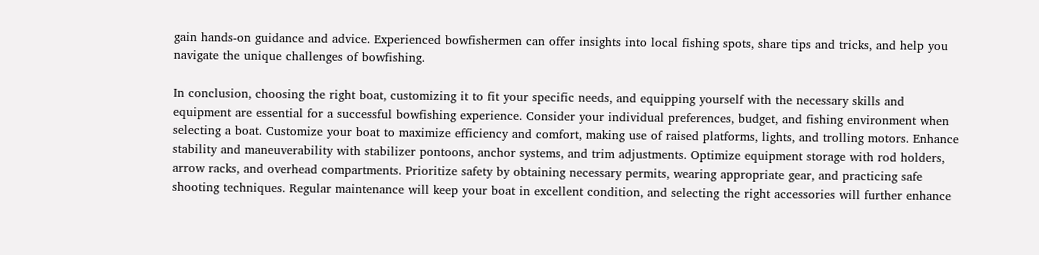gain hands-on guidance and advice. Experienced bowfishermen can offer insights into local fishing spots, share tips and tricks, and help you navigate the unique challenges of bowfishing.

In conclusion, choosing the right boat, customizing it to fit your specific needs, and equipping yourself with the necessary skills and equipment are essential for a successful bowfishing experience. Consider your individual preferences, budget, and fishing environment when selecting a boat. Customize your boat to maximize efficiency and comfort, making use of raised platforms, lights, and trolling motors. Enhance stability and maneuverability with stabilizer pontoons, anchor systems, and trim adjustments. Optimize equipment storage with rod holders, arrow racks, and overhead compartments. Prioritize safety by obtaining necessary permits, wearing appropriate gear, and practicing safe shooting techniques. Regular maintenance will keep your boat in excellent condition, and selecting the right accessories will further enhance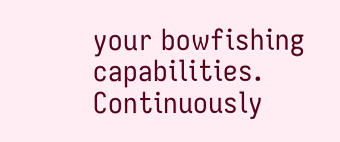your bowfishing capabilities. Continuously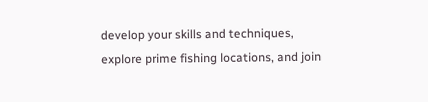develop your skills and techniques, explore prime fishing locations, and join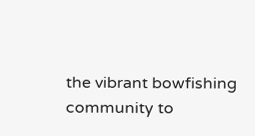the vibrant bowfishing community to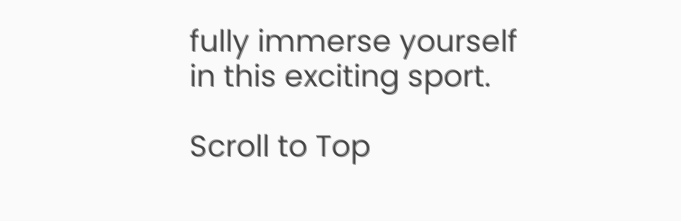fully immerse yourself in this exciting sport.

Scroll to Top